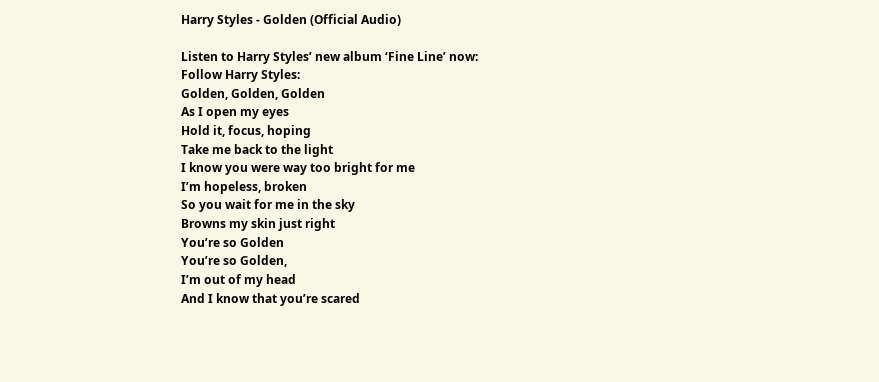Harry Styles - Golden (Official Audio)

Listen to Harry Styles’ new album ‘Fine Line’ now:
Follow Harry Styles:
Golden, Golden, Golden
As I open my eyes
Hold it, focus, hoping
Take me back to the light
I know you were way too bright for me
I’m hopeless, broken
So you wait for me in the sky
Browns my skin just right
You’re so Golden
You’re so Golden,
I’m out of my head
And I know that you’re scared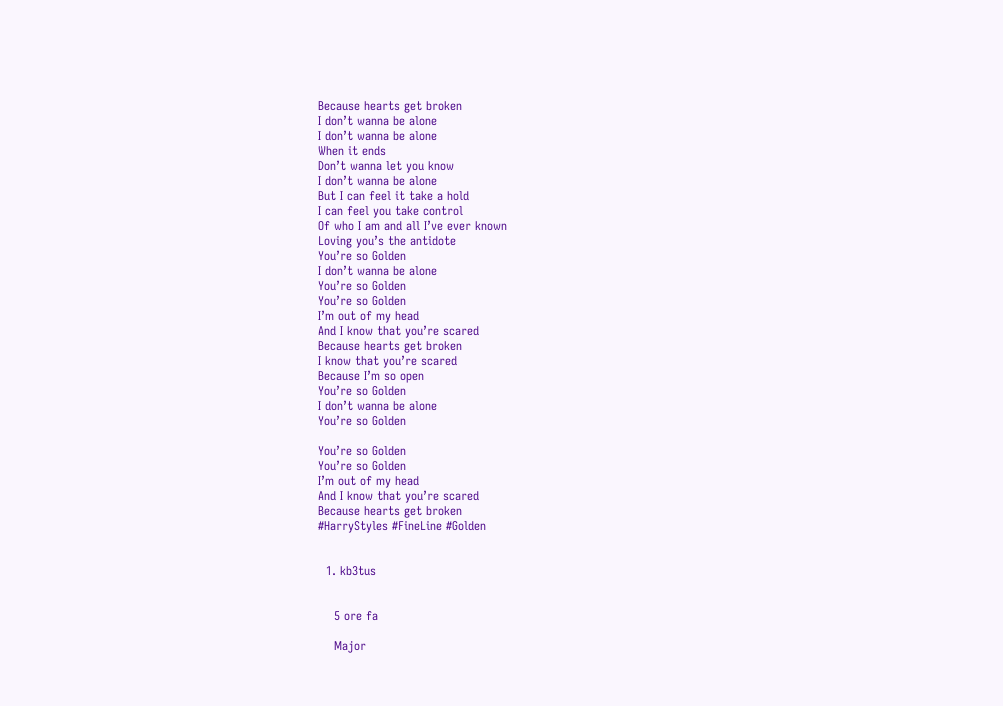Because hearts get broken
I don’t wanna be alone
I don’t wanna be alone
When it ends
Don’t wanna let you know
I don’t wanna be alone
But I can feel it take a hold
I can feel you take control
Of who I am and all I’ve ever known
Loving you’s the antidote
You’re so Golden
I don’t wanna be alone
You’re so Golden
You’re so Golden
I’m out of my head
And I know that you’re scared
Because hearts get broken
I know that you’re scared
Because I’m so open
You’re so Golden
I don’t wanna be alone
You’re so Golden

You’re so Golden
You’re so Golden
I’m out of my head
And I know that you’re scared
Because hearts get broken
#HarryStyles #FineLine #Golden


  1. kb3tus


    5 ore fa

    Major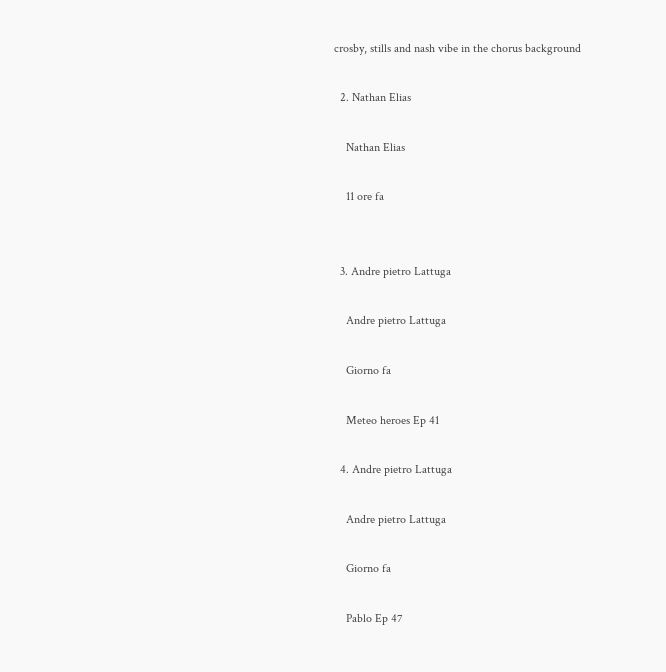crosby, stills and nash vibe in the chorus background

  2. Nathan Elias

    Nathan Elias

    11 ore fa


  3. Andre pietro Lattuga

    Andre pietro Lattuga

    Giorno fa

    Meteo heroes Ep 41

  4. Andre pietro Lattuga

    Andre pietro Lattuga

    Giorno fa

    Pablo Ep 47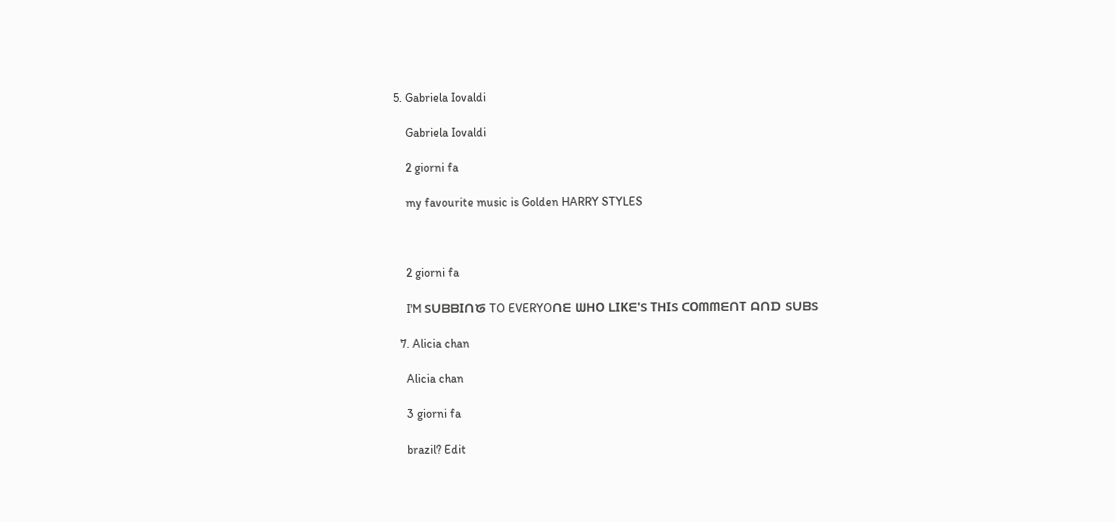5. Gabriela Iovaldi

    Gabriela Iovaldi

    2 giorni fa

    my favourite music is Golden HARRY STYLES



    2 giorni fa

    I'M ՏᑌᗷᗷIᑎᘜ TO EVERYOᑎᗴ ᗯᕼO ᒪIKᗴ'Տ TᕼIՏ ᑕOᗰᗰᗴᑎT ᗩᑎᗪ ՏᑌᗷՏ

  7. Alicia chan

    Alicia chan

    3 giorni fa

    brazil? Edit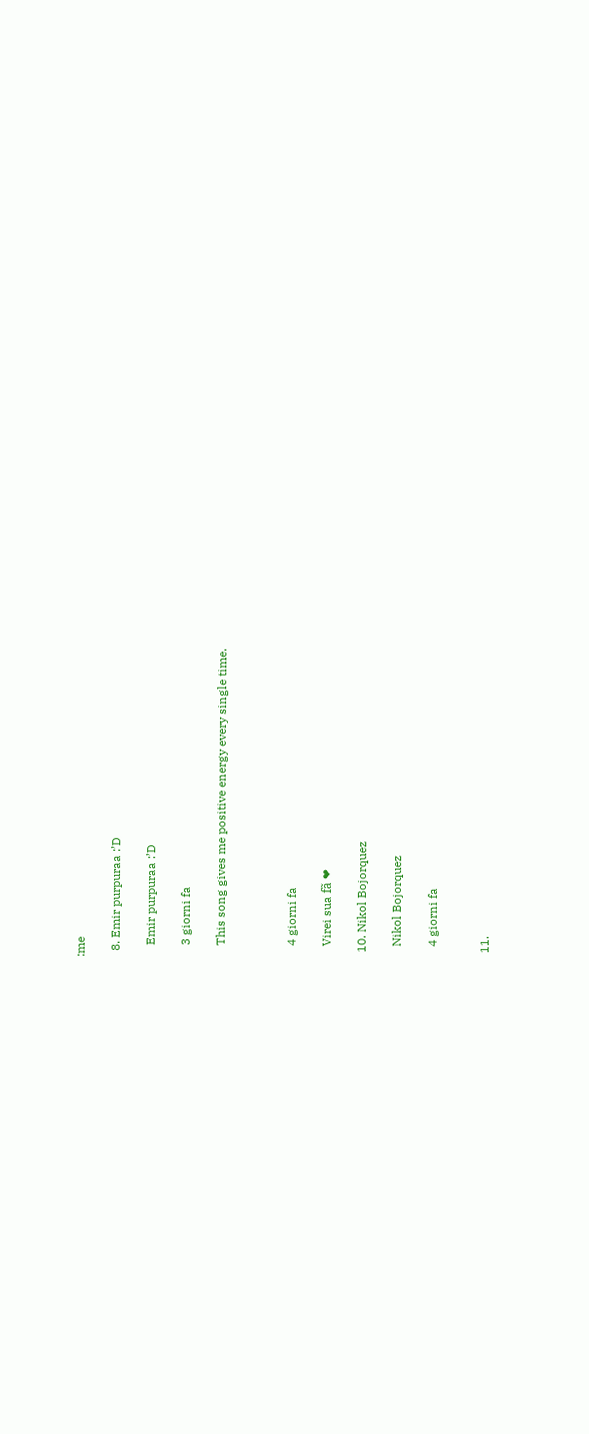:me

  8. Emir purpuraa :’D

    Emir purpuraa :’D

    3 giorni fa

    This song gives me positive energy every single time.



    4 giorni fa

    Virei sua fã ❤

  10. Nikol Bojorquez

    Nikol Bojorquez

    4 giorni fa


  11.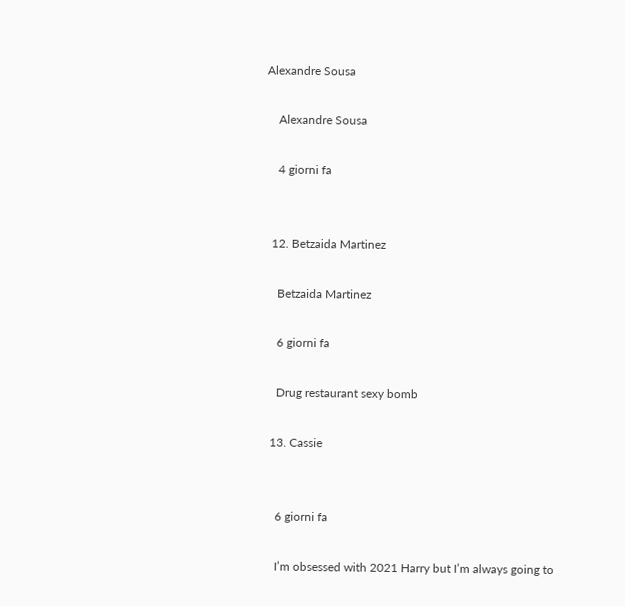Alexandre Sousa

    Alexandre Sousa

    4 giorni fa


  12. Betzaida Martinez

    Betzaida Martinez

    6 giorni fa

    Drug restaurant sexy bomb

  13. Cassie


    6 giorni fa

    I’m obsessed with 2021 Harry but I’m always going to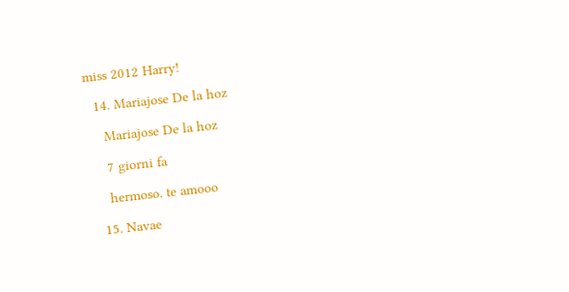miss 2012 Harry!

  14. Mariajose De la hoz

    Mariajose De la hoz

    7 giorni fa

    hermoso. te amooo

  15. Navae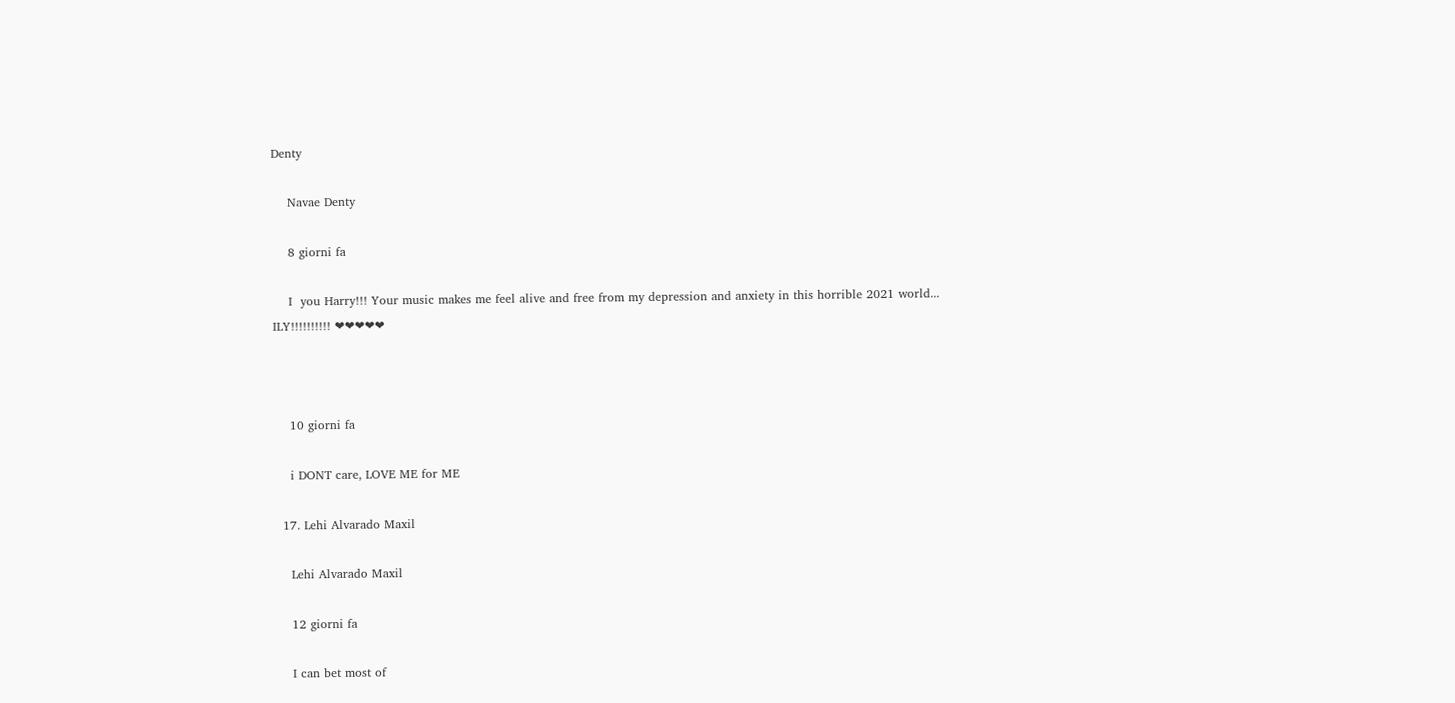Denty

    Navae Denty

    8 giorni fa

    I  you Harry!!! Your music makes me feel alive and free from my depression and anxiety in this horrible 2021 world... ILY!!!!!!!!!! ❤❤❤❤❤



    10 giorni fa

    i DONT care, LOVE ME for ME

  17. Lehi Alvarado Maxil

    Lehi Alvarado Maxil

    12 giorni fa

    I can bet most of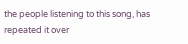the people listening to this song, has repeated it over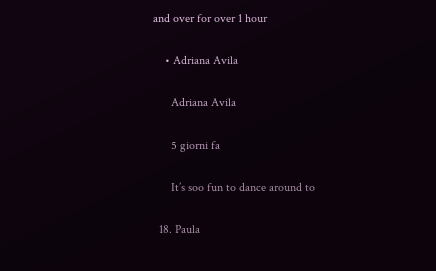and over for over 1 hour

    • Adriana Avila

      Adriana Avila

      5 giorni fa

      It’s soo fun to dance around to

  18. Paula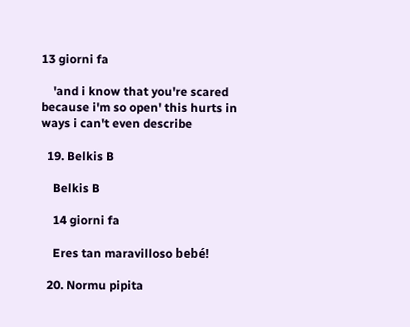13 giorni fa

    'and i know that you're scared because i'm so open' this hurts in ways i can't even describe

  19. Belkis B

    Belkis B

    14 giorni fa

    Eres tan maravilloso bebé!

  20. Normu pipita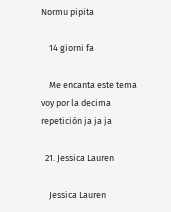Normu pipita

    14 giorni fa

    Me encanta este tema voy por la decima repetición ja ja ja

  21. Jessica Lauren

    Jessica Lauren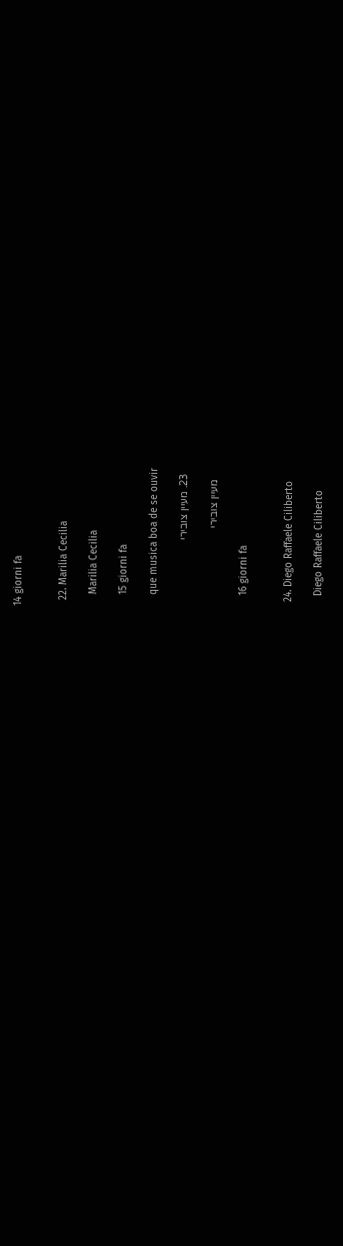14 giorni fa


  22. Marilia Cecilia

    Marilia Cecilia

    15 giorni fa

    que musica boa de se ouvir

  23. מעיין צובירי

    מעיין צובירי

    16 giorni fa


  24. Diego Raffaele Ciliberto

    Diego Raffaele Ciliberto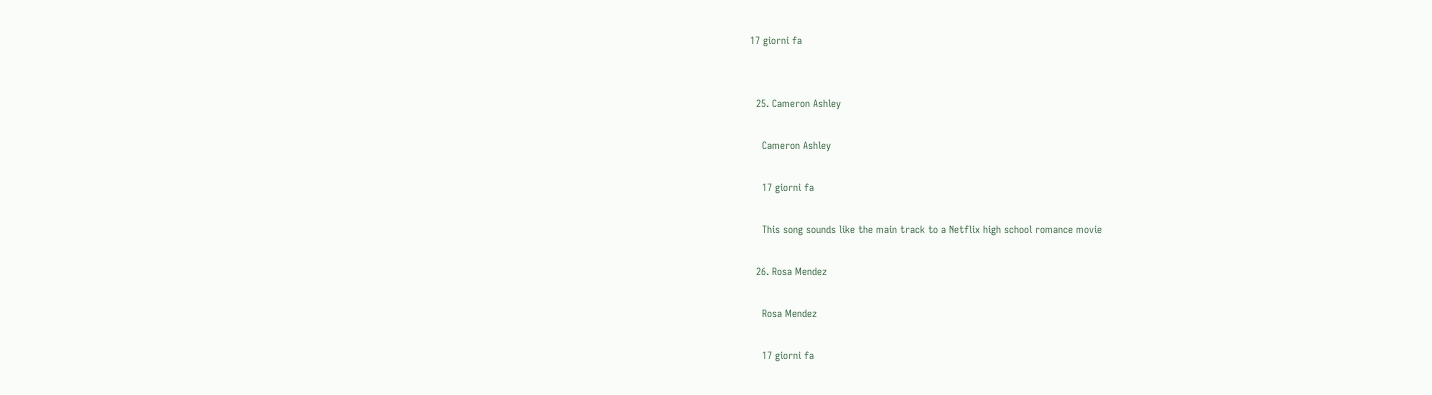17 giorni fa


  25. Cameron Ashley

    Cameron Ashley

    17 giorni fa

    This song sounds like the main track to a Netflix high school romance movie

  26. Rosa Mendez

    Rosa Mendez

    17 giorni fa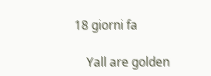18 giorni fa

    Yall are golden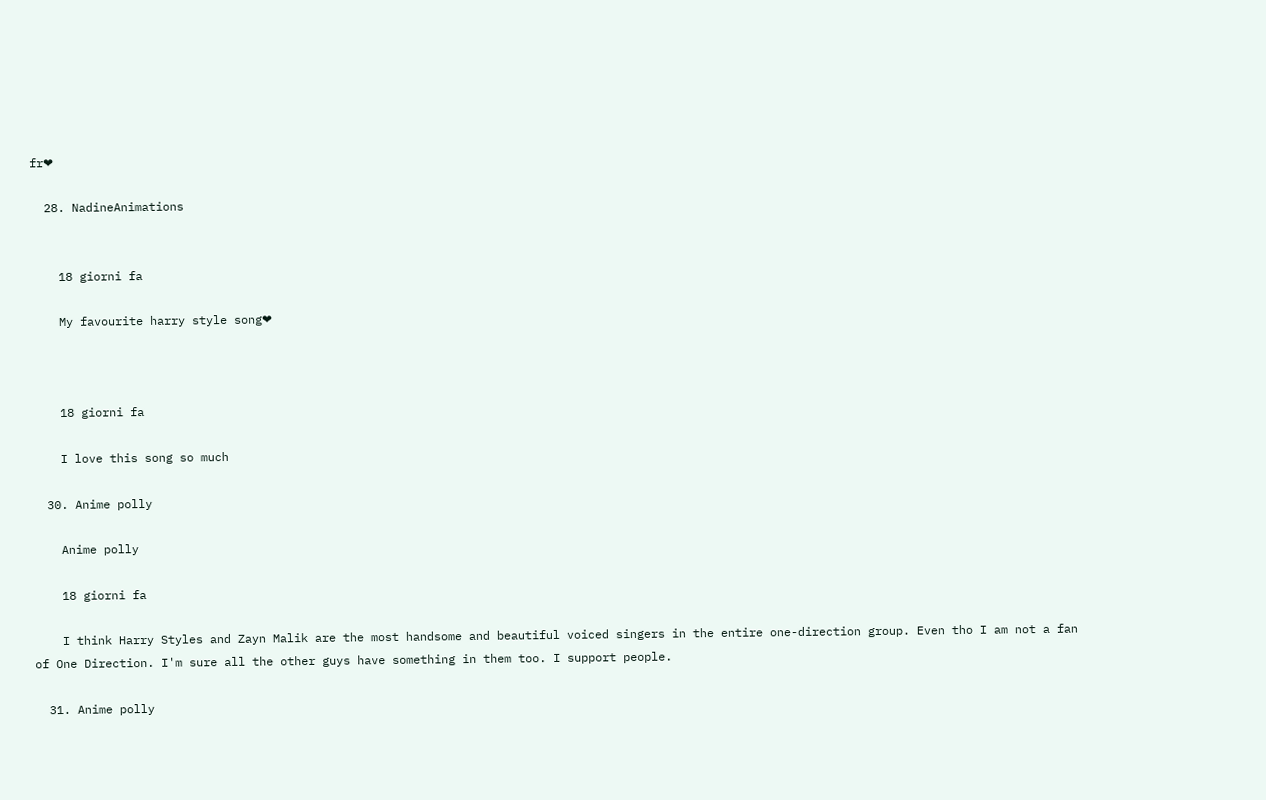fr❤

  28. NadineAnimations


    18 giorni fa

    My favourite harry style song❤



    18 giorni fa

    I love this song so much

  30. Anime polly

    Anime polly

    18 giorni fa

    I think Harry Styles and Zayn Malik are the most handsome and beautiful voiced singers in the entire one-direction group. Even tho I am not a fan of One Direction. I'm sure all the other guys have something in them too. I support people.

  31. Anime polly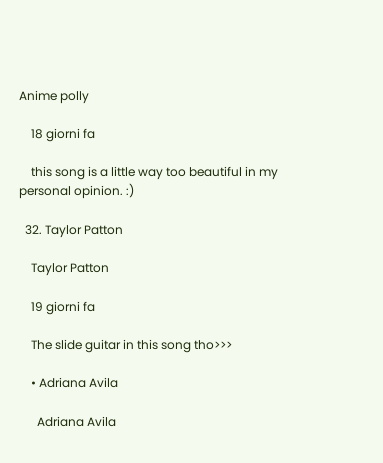Anime polly

    18 giorni fa

    this song is a little way too beautiful in my personal opinion. :)

  32. Taylor Patton

    Taylor Patton

    19 giorni fa

    The slide guitar in this song tho>>>

    • Adriana Avila

      Adriana Avila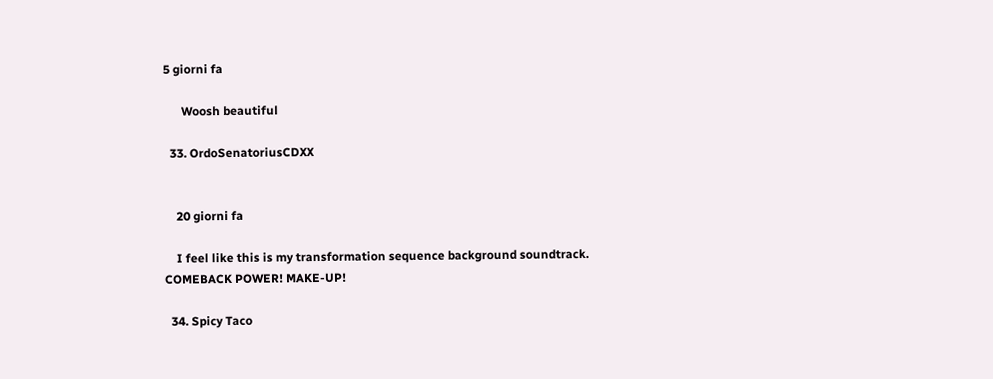5 giorni fa

      Woosh beautiful

  33. OrdoSenatoriusCDXX


    20 giorni fa

    I feel like this is my transformation sequence background soundtrack. COMEBACK POWER! MAKE-UP!

  34. Spicy Taco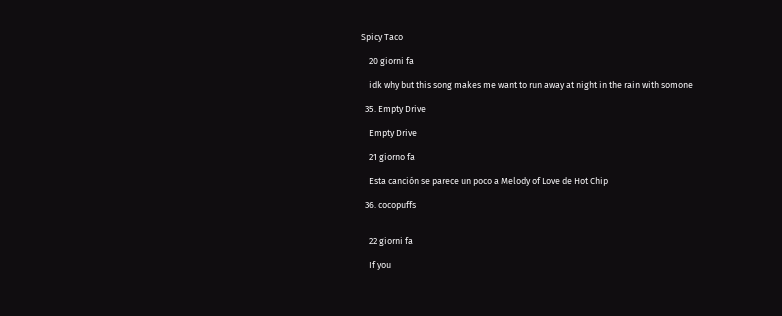Spicy Taco

    20 giorni fa

    idk why but this song makes me want to run away at night in the rain with somone

  35. Empty Drive

    Empty Drive

    21 giorno fa

    Esta canción se parece un poco a Melody of Love de Hot Chip

  36. cocopuffs


    22 giorni fa

    If you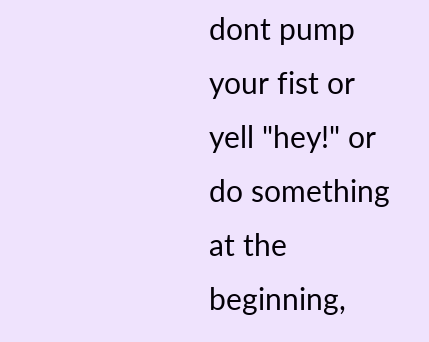dont pump your fist or yell "hey!" or do something at the beginning,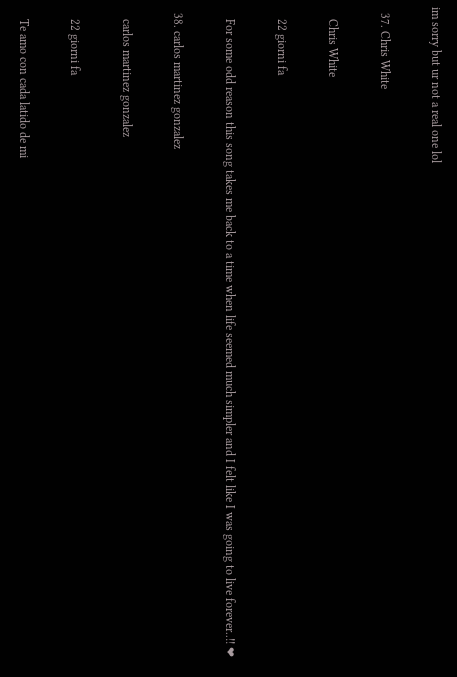im sorry but ur not a real one lol

  37. Chris White

    Chris White

    22 giorni fa

    For some odd reason this song takes me back to a time when life seemed much simpler and I felt like I was going to live forever..!! ❤

  38. carlos martinez gonzalez

    carlos martinez gonzalez

    22 giorni fa

    Te amo con cada latido de mi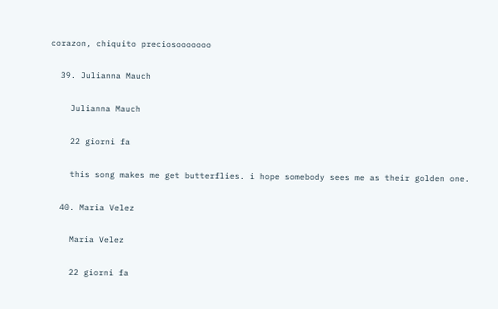corazon, chiquito preciosooooooo

  39. Julianna Mauch

    Julianna Mauch

    22 giorni fa

    this song makes me get butterflies. i hope somebody sees me as their golden one.

  40. Maria Velez

    Maria Velez

    22 giorni fa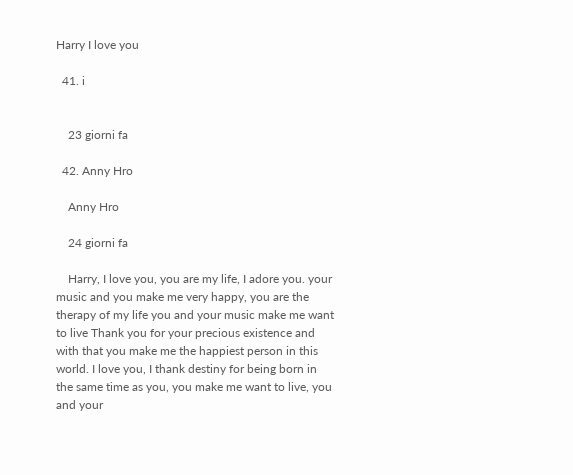Harry I love you

  41. i


    23 giorni fa

  42. Anny Hro

    Anny Hro

    24 giorni fa

    Harry, I love you, you are my life, I adore you. your music and you make me very happy, you are the therapy of my life you and your music make me want to live Thank you for your precious existence and with that you make me the happiest person in this world. I love you, I thank destiny for being born in the same time as you, you make me want to live, you and your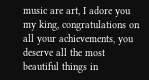music are art, I adore you my king, congratulations on all your achievements, you deserve all the most beautiful things in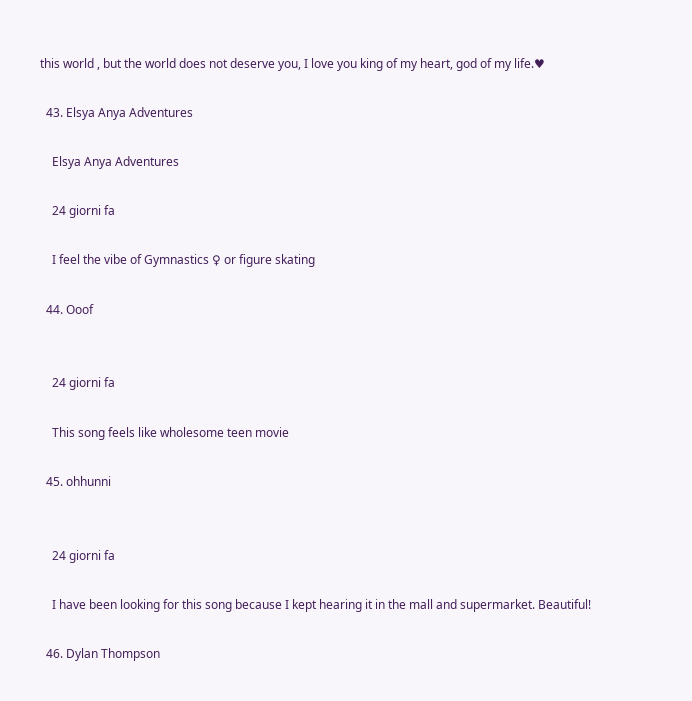this world , but the world does not deserve you, I love you king of my heart, god of my life.♥

  43. Elsya Anya Adventures

    Elsya Anya Adventures

    24 giorni fa

    I feel the vibe of Gymnastics ♀ or figure skating

  44. Ooof


    24 giorni fa

    This song feels like wholesome teen movie

  45. ohhunni


    24 giorni fa

    I have been looking for this song because I kept hearing it in the mall and supermarket. Beautiful!

  46. Dylan Thompson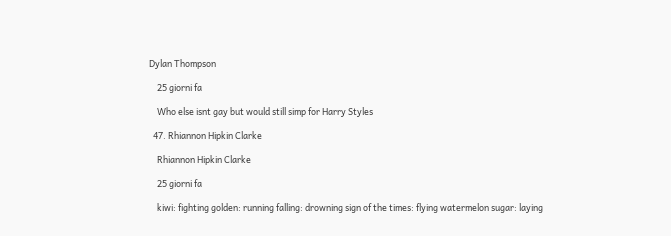Dylan Thompson

    25 giorni fa

    Who else isnt gay but would still simp for Harry Styles

  47. Rhiannon Hipkin Clarke

    Rhiannon Hipkin Clarke

    25 giorni fa

    kiwi: fighting golden: running falling: drowning sign of the times: flying watermelon sugar: laying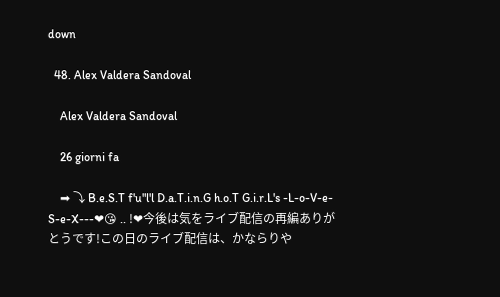down

  48. Alex Valdera Sandoval

    Alex Valdera Sandoval

    26 giorni fa

    ➡ ⤵ B.e.S.T f'u"l'l D.a.T.i.n.G h.o.T G.i.r.L's -L-o-V-e-S-e-X---❤😘 .. !❤今後は気をライブ配信の再編ありがとうです!この日のライブ配信は、かならりや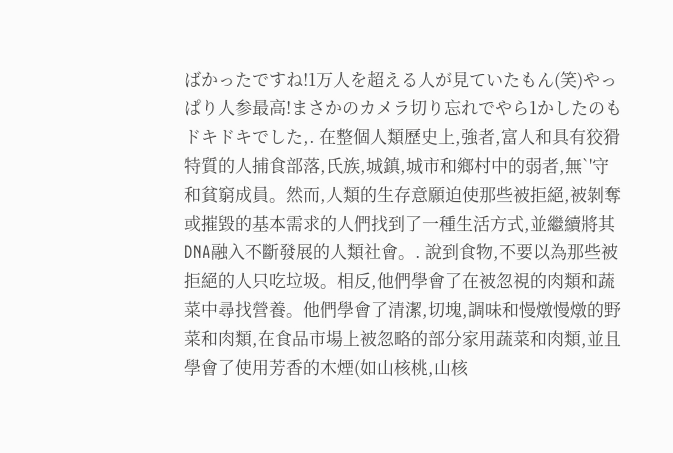ばかったですね!1万人を超える人が見ていたもん(笑)やっぱり人参最高!まさかのカメラ切り忘れでやら1かしたのもドキドキでした,. 在整個人類歷史上,強者,富人和具有狡猾特質的人捕食部落,氏族,城鎮,城市和鄉村中的弱者,無`'守和貧窮成員。然而,人類的生存意願迫使那些被拒絕,被剝奪或摧毀的基本需求的人們找到了一種生活方式,並繼續將其DNA融入不斷發展的人類社會。. 說到食物,不要以為那些被拒絕的人只吃垃圾。相反,他們學會了在被忽視的肉類和蔬菜中尋找營養。他們學會了清潔,切塊,調味和慢燉慢燉的野菜和肉類,在食品市場上被忽略的部分家用蔬菜和肉類,並且學會了使用芳香的木煙(如山核桃,山核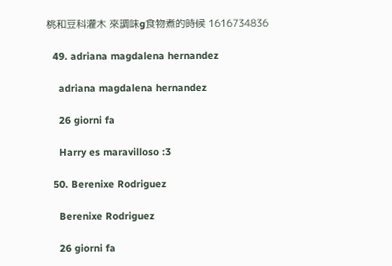桃和豆科灌木 來調味g食物煮的時候 1616734836

  49. adriana magdalena hernandez

    adriana magdalena hernandez

    26 giorni fa

    Harry es maravilloso :3

  50. Berenixe Rodriguez

    Berenixe Rodriguez

    26 giorni fa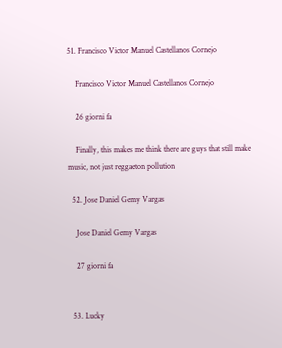51. Francisco Victor Manuel Castellanos Cornejo

    Francisco Victor Manuel Castellanos Cornejo

    26 giorni fa

    Finally, this makes me think there are guys that still make music, not just reggaeton pollution

  52. Jose Daniel Gemy Vargas

    Jose Daniel Gemy Vargas

    27 giorni fa


  53. Lucky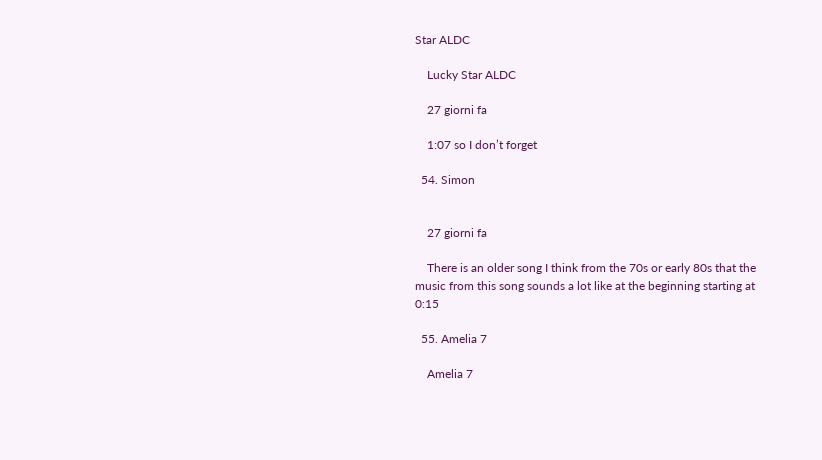Star ALDC

    Lucky Star ALDC

    27 giorni fa

    1:07 so I don’t forget

  54. Simon


    27 giorni fa

    There is an older song I think from the 70s or early 80s that the music from this song sounds a lot like at the beginning starting at 0:15

  55. Amelia 7

    Amelia 7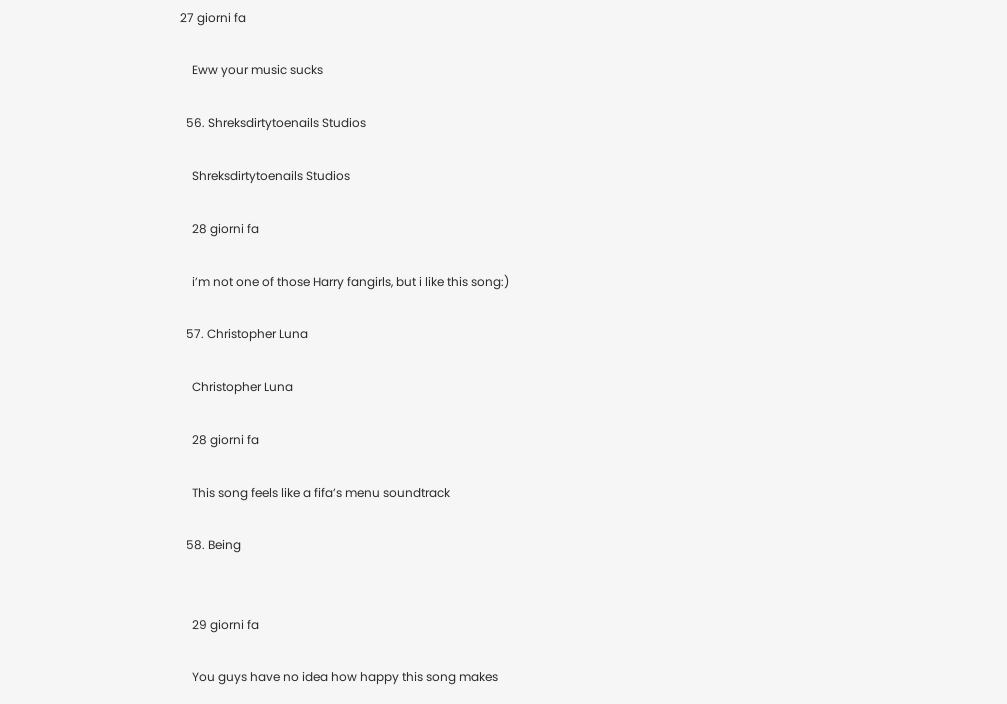27 giorni fa

    Eww your music sucks

  56. Shreksdirtytoenails Studios

    Shreksdirtytoenails Studios

    28 giorni fa

    i’m not one of those Harry fangirls, but i like this song:)

  57. Christopher Luna

    Christopher Luna

    28 giorni fa

    This song feels like a fifa’s menu soundtrack

  58. Being


    29 giorni fa

    You guys have no idea how happy this song makes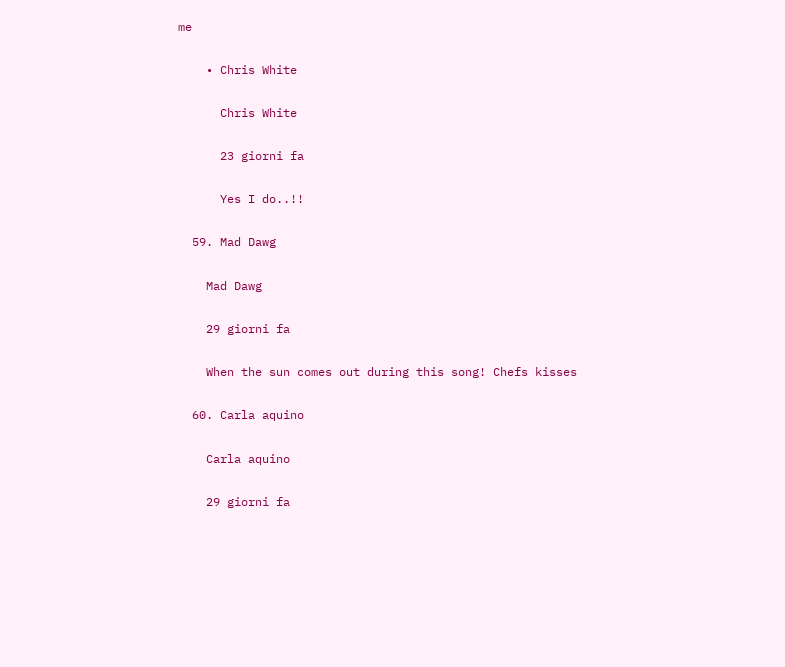me

    • Chris White

      Chris White

      23 giorni fa

      Yes I do..!!

  59. Mad Dawg

    Mad Dawg

    29 giorni fa

    When the sun comes out during this song! Chefs kisses

  60. Carla aquino

    Carla aquino

    29 giorni fa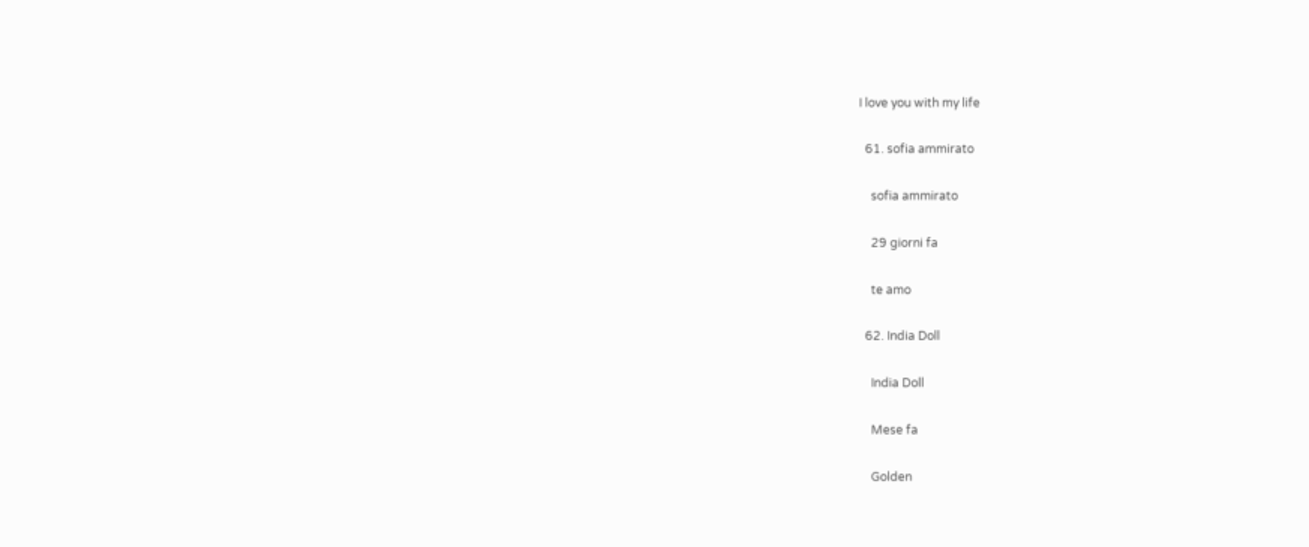I love you with my life

  61. sofia ammirato

    sofia ammirato

    29 giorni fa

    te amo

  62. India Doll

    India Doll

    Mese fa

    Golden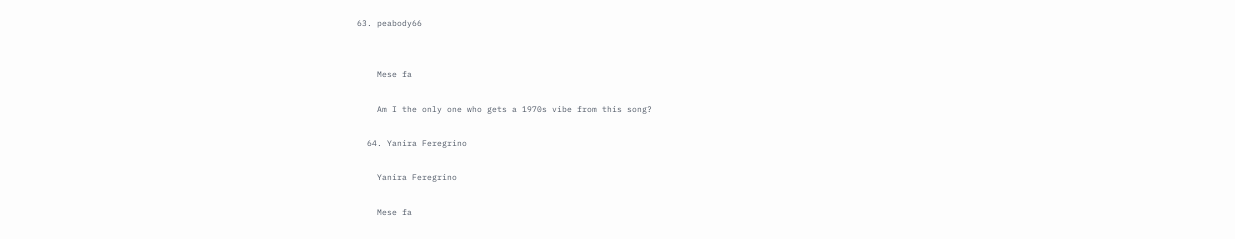63. peabody66


    Mese fa

    Am I the only one who gets a 1970s vibe from this song?

  64. Yanira Feregrino

    Yanira Feregrino

    Mese fa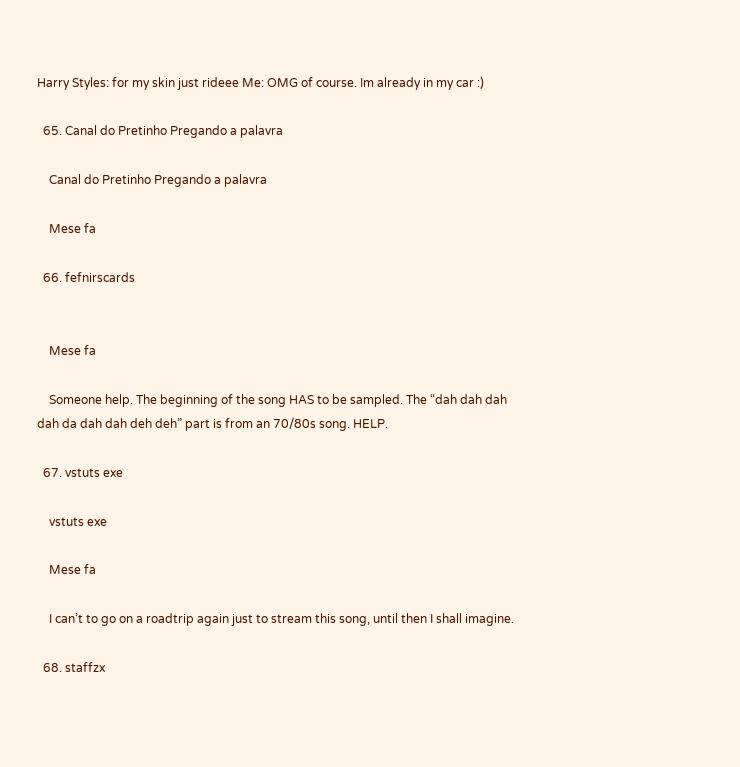Harry Styles: for my skin just rideee Me: OMG of course. Im already in my car :)

  65. Canal do Pretinho Pregando a palavra

    Canal do Pretinho Pregando a palavra

    Mese fa

  66. fefnirscards


    Mese fa

    Someone help. The beginning of the song HAS to be sampled. The “dah dah dah dah da dah dah deh deh” part is from an 70/80s song. HELP.

  67. vstuts exe

    vstuts exe

    Mese fa

    I can’t to go on a roadtrip again just to stream this song, until then I shall imagine.

  68. staffzx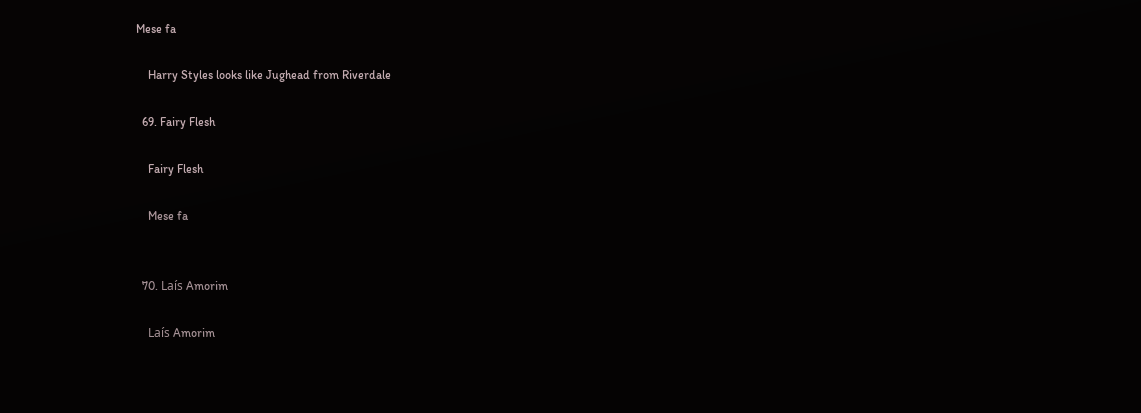Mese fa

    Harry Styles looks like Jughead from Riverdale

  69. Fairy Flesh

    Fairy Flesh

    Mese fa


  70. Laís Amorim

    Laís Amorim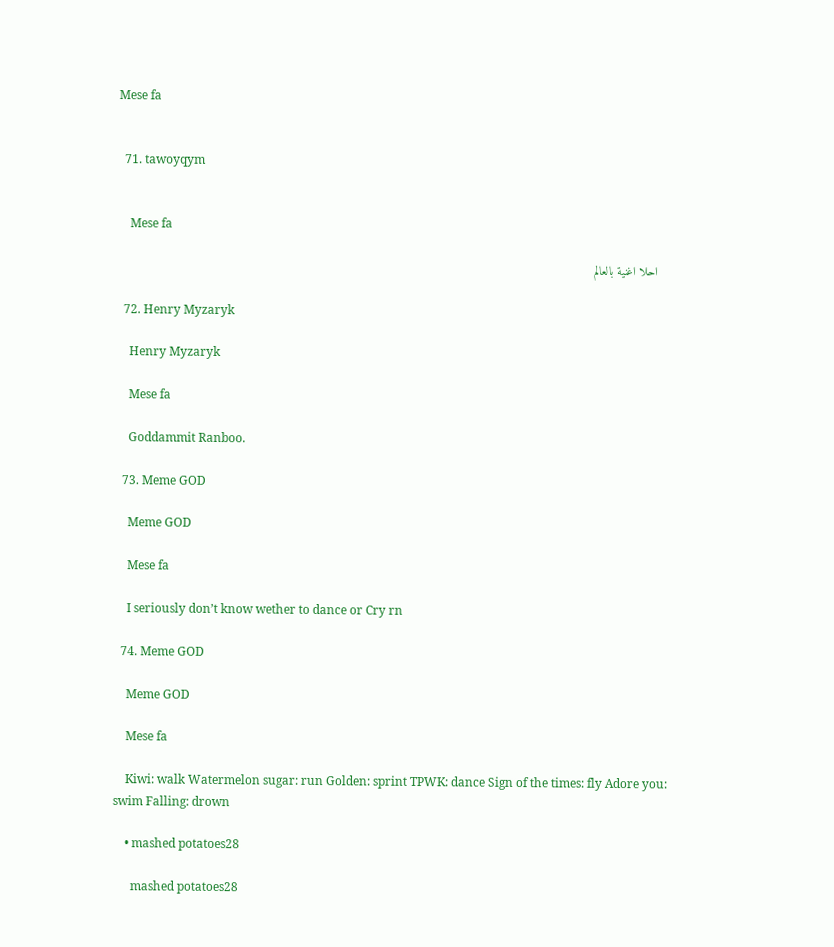Mese fa


  71. tawoyqym


    Mese fa

    احلا اغنية بالعالم

  72. Henry Myzaryk

    Henry Myzaryk

    Mese fa

    Goddammit Ranboo.

  73. Meme GOD

    Meme GOD

    Mese fa

    I seriously don’t know wether to dance or Cry rn

  74. Meme GOD

    Meme GOD

    Mese fa

    Kiwi: walk Watermelon sugar: run Golden: sprint TPWK: dance Sign of the times: fly Adore you: swim Falling: drown

    • mashed potatoes28

      mashed potatoes28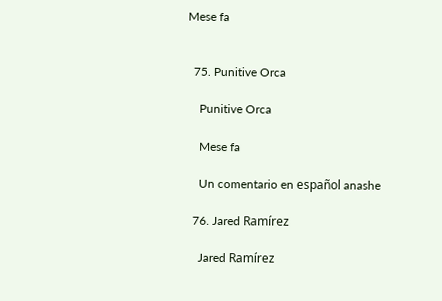Mese fa


  75. Punitive Orca

    Punitive Orca

    Mese fa

    Un comentario en español anashe

  76. Jared Ramírez

    Jared Ramírez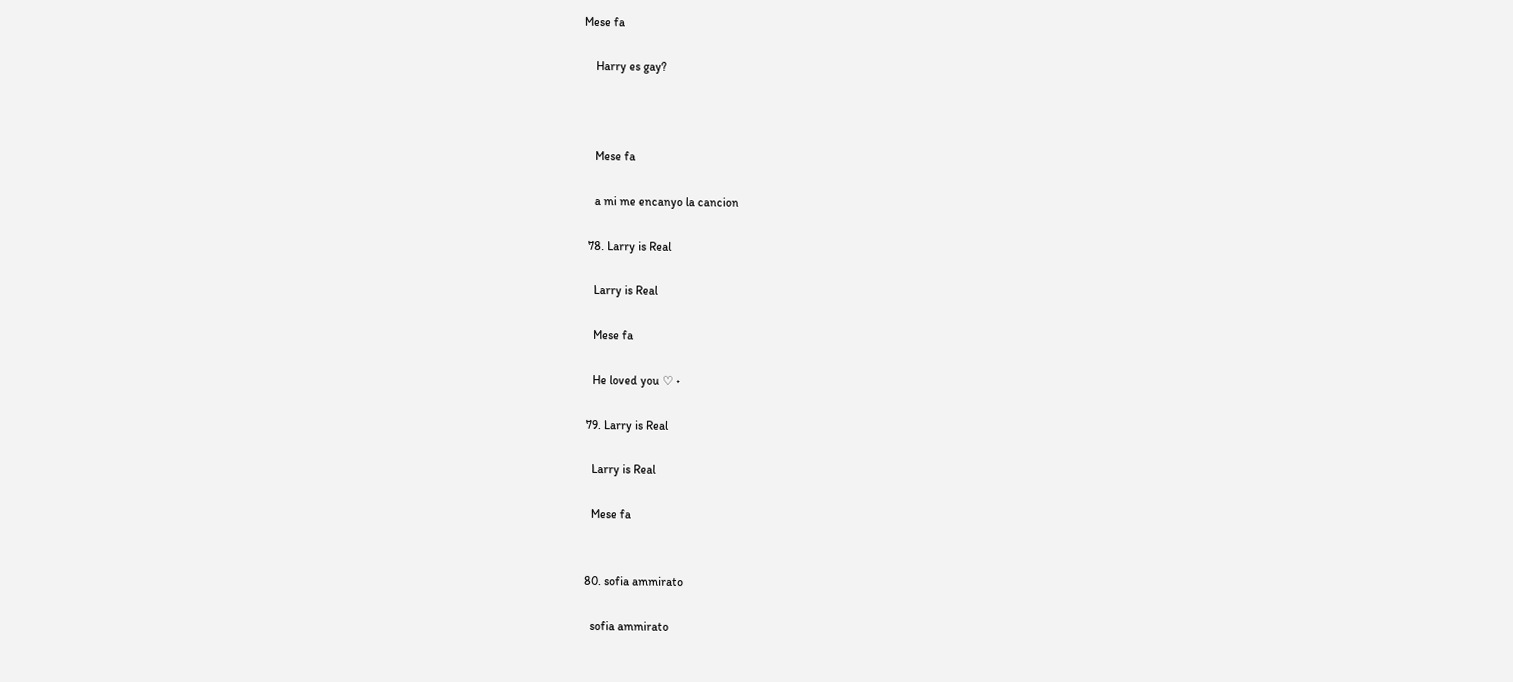Mese fa

    Harry es gay?



    Mese fa

    a mi me encanyo la cancion

  78. Larry is Real

    Larry is Real

    Mese fa

    He loved you ♡ ˖

  79. Larry is Real

    Larry is Real

    Mese fa


  80. sofia ammirato

    sofia ammirato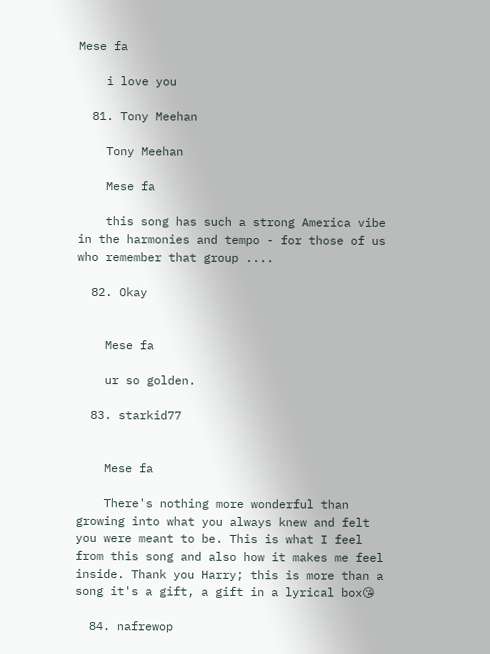Mese fa

    i love you

  81. Tony Meehan

    Tony Meehan

    Mese fa

    this song has such a strong America vibe in the harmonies and tempo - for those of us who remember that group ....

  82. Okay


    Mese fa

    ur so golden.

  83. starkid77


    Mese fa

    There's nothing more wonderful than growing into what you always knew and felt you were meant to be. This is what I feel from this song and also how it makes me feel inside. Thank you Harry; this is more than a song it's a gift, a gift in a lyrical box😘

  84. nafrewop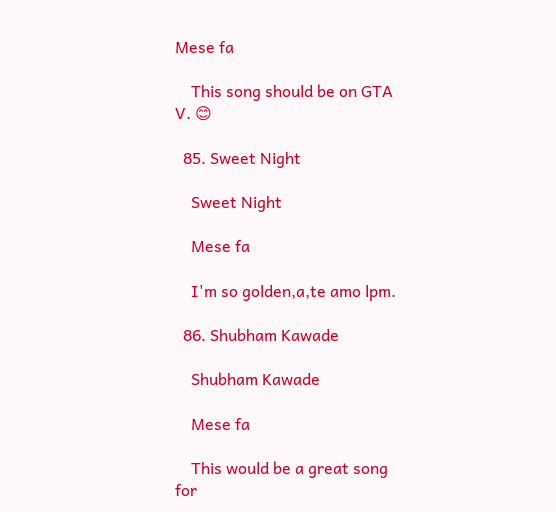Mese fa

    This song should be on GTA V. 😊

  85. Sweet Night

    Sweet Night

    Mese fa

    I'm so golden,a,te amo lpm.

  86. Shubham Kawade

    Shubham Kawade

    Mese fa

    This would be a great song for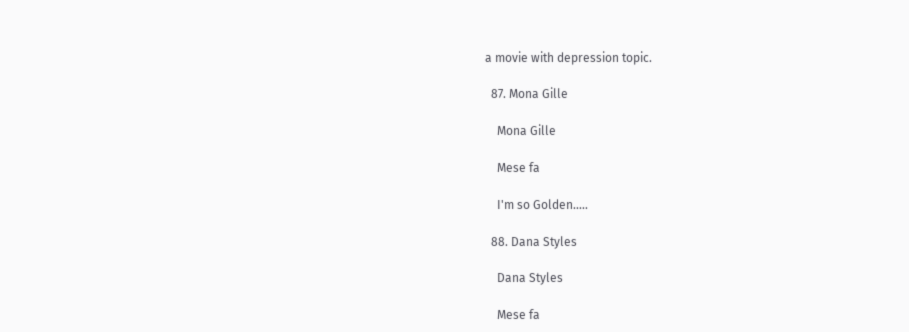a movie with depression topic.

  87. Mona Gille

    Mona Gille

    Mese fa

    I'm so Golden.....

  88. Dana Styles

    Dana Styles

    Mese fa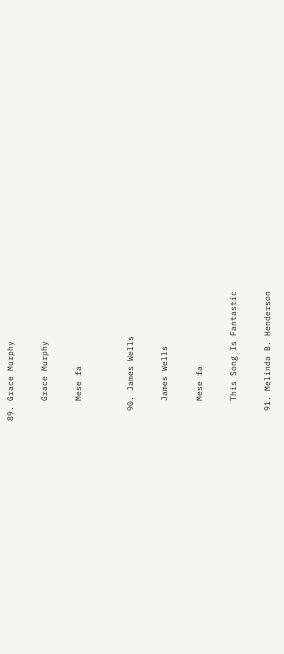89. Grace Murphy

    Grace Murphy

    Mese fa


  90. James Wells

    James Wells

    Mese fa

    This Song Is Fantastic

  91. Melinda B. Henderson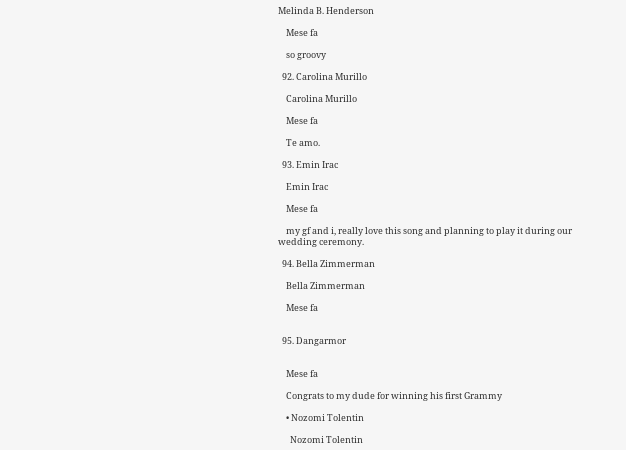Melinda B. Henderson

    Mese fa

    so groovy

  92. Carolina Murillo

    Carolina Murillo

    Mese fa

    Te amo.

  93. Emin Irac

    Emin Irac

    Mese fa

    my gf and i, really love this song and planning to play it during our wedding ceremony.

  94. Bella Zimmerman

    Bella Zimmerman

    Mese fa


  95. Dangarmor


    Mese fa

    Congrats to my dude for winning his first Grammy

    • Nozomi Tolentin

      Nozomi Tolentin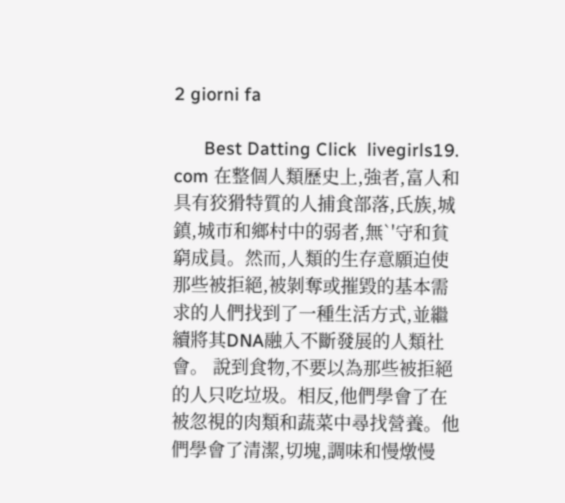2 giorni fa

      Best Datting Click  livegirls19. com 在整個人類歷史上,強者,富人和具有狡猾特質的人捕食部落,氏族,城鎮,城市和鄉村中的弱者,無`'守和貧窮成員。然而,人類的生存意願迫使那些被拒絕,被剝奪或摧毀的基本需求的人們找到了一種生活方式,並繼續將其DNA融入不斷發展的人類社會。 說到食物,不要以為那些被拒絕的人只吃垃圾。相反,他們學會了在被忽視的肉類和蔬菜中尋找營養。他們學會了清潔,切塊,調味和慢燉慢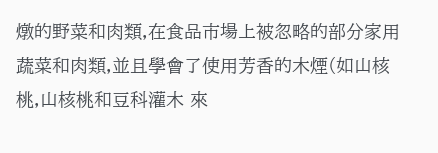燉的野菜和肉類,在食品市場上被忽略的部分家用蔬菜和肉類,並且學會了使用芳香的木煙(如山核桃,山核桃和豆科灌木 來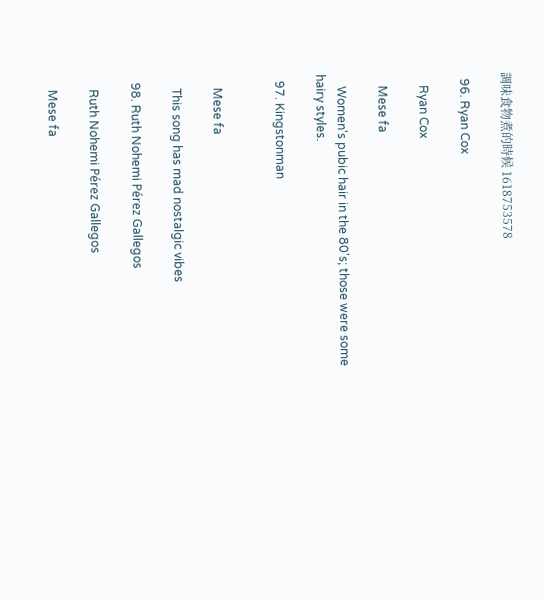調味食物煮的時候 1618753578

  96. Ryan Cox

    Ryan Cox

    Mese fa

    Women's pubic hair in the 80's; those were some hairy styles.

  97. Kingstonman


    Mese fa

    This song has mad nostalgic vibes

  98. Ruth Nohemi Pérez Gallegos

    Ruth Nohemi Pérez Gallegos

    Mese fa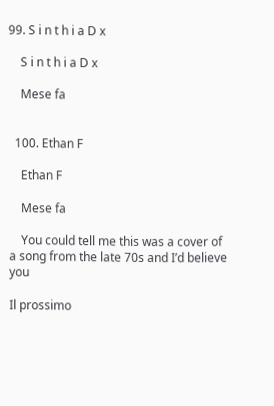99. S i n t h i a D x

    S i n t h i a D x

    Mese fa


  100. Ethan F

    Ethan F

    Mese fa

    You could tell me this was a cover of a song from the late 70s and I’d believe you

Il prossimo